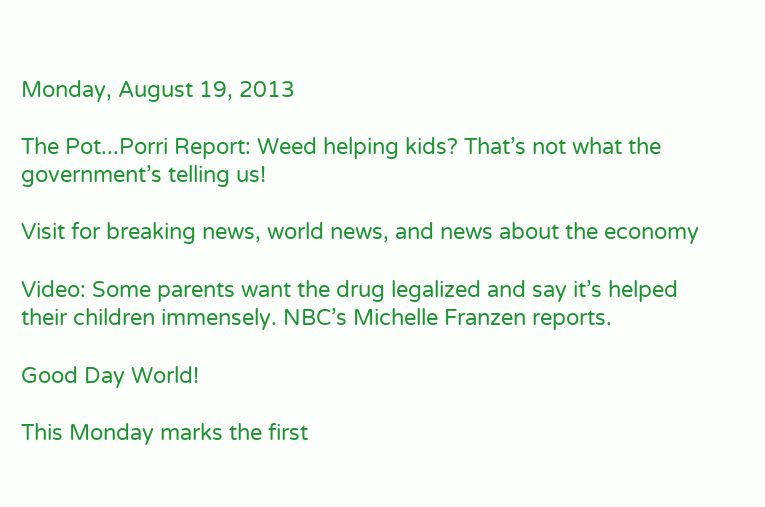Monday, August 19, 2013

The Pot...Porri Report: Weed helping kids? That’s not what the government’s telling us!

Visit for breaking news, world news, and news about the economy

Video: Some parents want the drug legalized and say it’s helped their children immensely. NBC’s Michelle Franzen reports.

Good Day World!

This Monday marks the first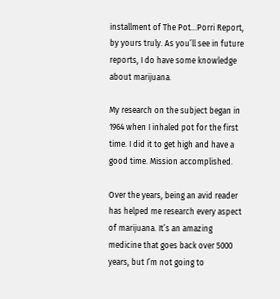installment of The Pot…Porri Report, by yours truly. As you’ll see in future reports, I do have some knowledge about marijuana.

My research on the subject began in 1964 when I inhaled pot for the first time. I did it to get high and have a good time. Mission accomplished.

Over the years, being an avid reader has helped me research every aspect of marijuana. It’s an amazing medicine that goes back over 5000 years, but I’m not going to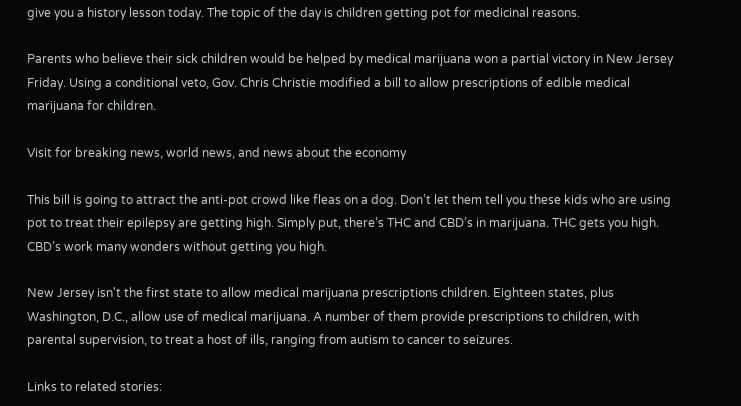give you a history lesson today. The topic of the day is children getting pot for medicinal reasons.

Parents who believe their sick children would be helped by medical marijuana won a partial victory in New Jersey Friday. Using a conditional veto, Gov. Chris Christie modified a bill to allow prescriptions of edible medical marijuana for children.

Visit for breaking news, world news, and news about the economy

This bill is going to attract the anti-pot crowd like fleas on a dog. Don’t let them tell you these kids who are using pot to treat their epilepsy are getting high. Simply put, there’s THC and CBD’s in marijuana. THC gets you high. CBD’s work many wonders without getting you high.

New Jersey isn't the first state to allow medical marijuana prescriptions children. Eighteen states, plus Washington, D.C., allow use of medical marijuana. A number of them provide prescriptions to children, with parental supervision, to treat a host of ills, ranging from autism to cancer to seizures.

Links to related stories: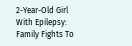2-Year-Old Girl With Epilepsy: Family Fights To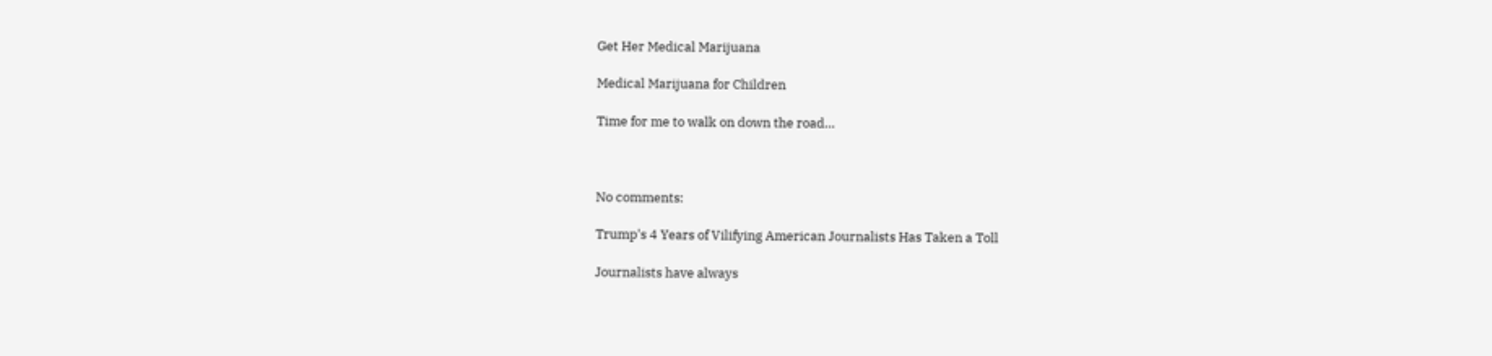Get Her Medical Marijuana

Medical Marijuana for Children

Time for me to walk on down the road…



No comments:

Trump's 4 Years of Vilifying American Journalists Has Taken a Toll

Journalists have always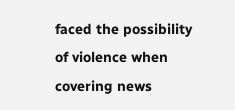faced the possibility of violence when covering news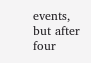events, but after four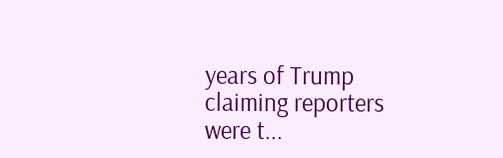years of Trump claiming reporters were t...